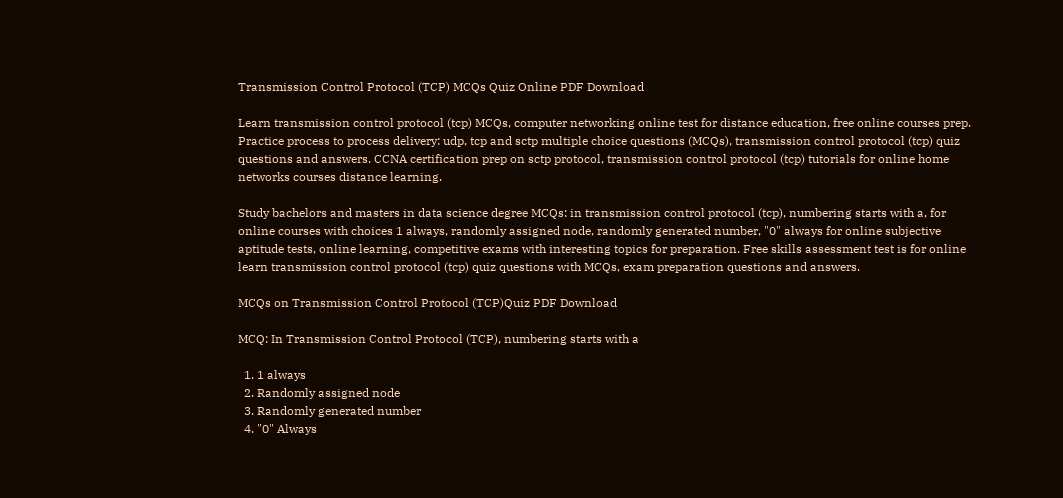Transmission Control Protocol (TCP) MCQs Quiz Online PDF Download

Learn transmission control protocol (tcp) MCQs, computer networking online test for distance education, free online courses prep. Practice process to process delivery: udp, tcp and sctp multiple choice questions (MCQs), transmission control protocol (tcp) quiz questions and answers. CCNA certification prep on sctp protocol, transmission control protocol (tcp) tutorials for online home networks courses distance learning.

Study bachelors and masters in data science degree MCQs: in transmission control protocol (tcp), numbering starts with a, for online courses with choices 1 always, randomly assigned node, randomly generated number, "0" always for online subjective aptitude tests, online learning, competitive exams with interesting topics for preparation. Free skills assessment test is for online learn transmission control protocol (tcp) quiz questions with MCQs, exam preparation questions and answers.

MCQs on Transmission Control Protocol (TCP)Quiz PDF Download

MCQ: In Transmission Control Protocol (TCP), numbering starts with a

  1. 1 always
  2. Randomly assigned node
  3. Randomly generated number
  4. "0" Always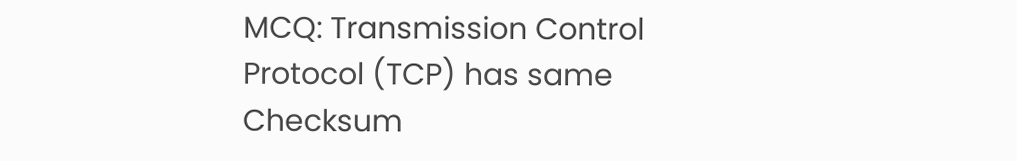MCQ: Transmission Control Protocol (TCP) has same Checksum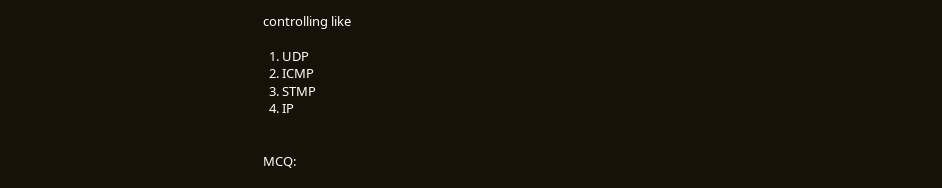controlling like

  1. UDP
  2. ICMP
  3. STMP
  4. IP


MCQ: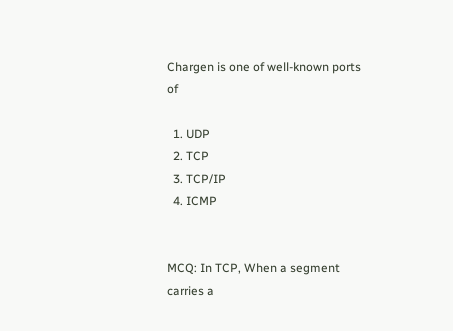Chargen is one of well-known ports of

  1. UDP
  2. TCP
  3. TCP/IP
  4. ICMP


MCQ: In TCP, When a segment carries a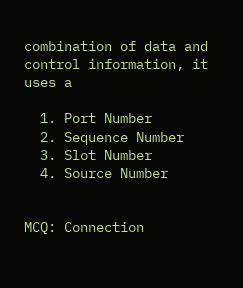combination of data and control information, it uses a

  1. Port Number
  2. Sequence Number
  3. Slot Number
  4. Source Number


MCQ: Connection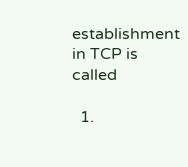establishment in TCP is called

  1.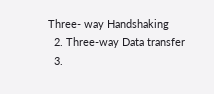Three- way Handshaking
  2. Three-way Data transfer
  3.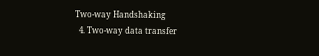Two-way Handshaking
  4. Two-way data transfer